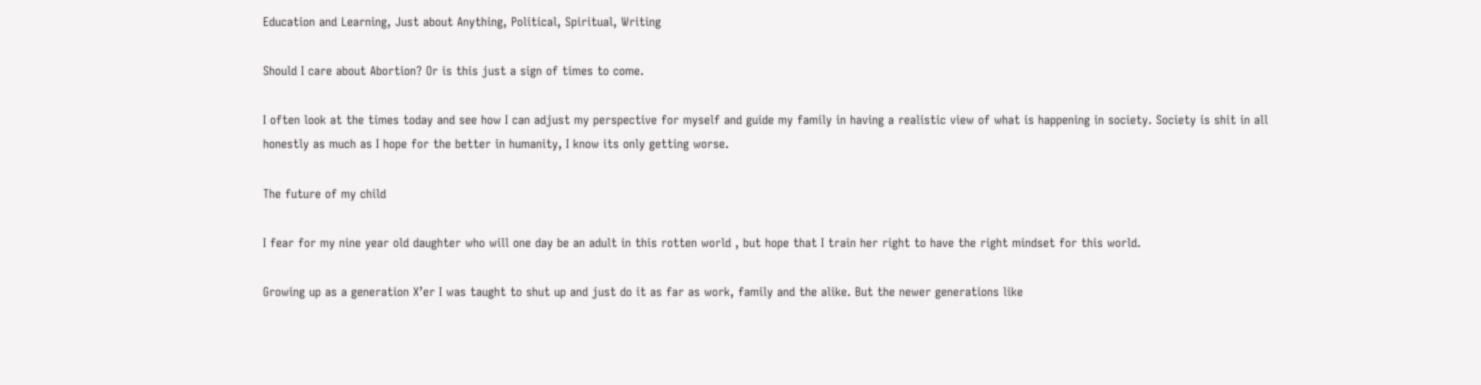Education and Learning, Just about Anything, Political, Spiritual, Writing

Should I care about Abortion? Or is this just a sign of times to come.

I often look at the times today and see how I can adjust my perspective for myself and guide my family in having a realistic view of what is happening in society. Society is shit in all honestly as much as I hope for the better in humanity, I know its only getting worse.

The future of my child

I fear for my nine year old daughter who will one day be an adult in this rotten world , but hope that I train her right to have the right mindset for this world.

Growing up as a generation X’er I was taught to shut up and just do it as far as work, family and the alike. But the newer generations like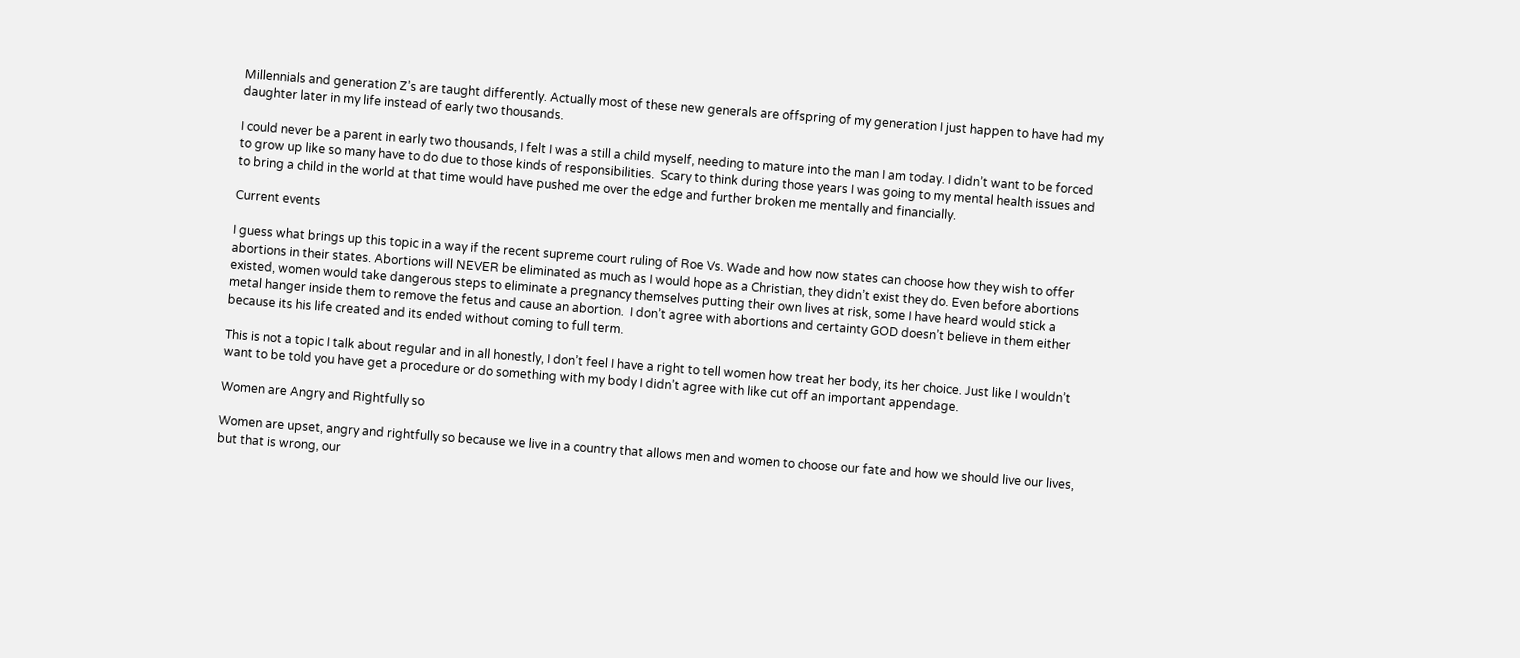Millennials and generation Z’s are taught differently. Actually most of these new generals are offspring of my generation I just happen to have had my daughter later in my life instead of early two thousands.

I could never be a parent in early two thousands, I felt I was a still a child myself, needing to mature into the man I am today. I didn’t want to be forced to grow up like so many have to do due to those kinds of responsibilities.  Scary to think during those years I was going to my mental health issues and to bring a child in the world at that time would have pushed me over the edge and further broken me mentally and financially.

Current events

I guess what brings up this topic in a way if the recent supreme court ruling of Roe Vs. Wade and how now states can choose how they wish to offer abortions in their states. Abortions will NEVER be eliminated as much as I would hope as a Christian, they didn’t exist they do. Even before abortions existed, women would take dangerous steps to eliminate a pregnancy themselves putting their own lives at risk, some I have heard would stick a metal hanger inside them to remove the fetus and cause an abortion.  I don’t agree with abortions and certainty GOD doesn’t believe in them either because its his life created and its ended without coming to full term.

This is not a topic I talk about regular and in all honestly, I don’t feel I have a right to tell women how treat her body, its her choice. Just like I wouldn’t want to be told you have get a procedure or do something with my body I didn’t agree with like cut off an important appendage.

Women are Angry and Rightfully so

Women are upset, angry and rightfully so because we live in a country that allows men and women to choose our fate and how we should live our lives, but that is wrong, our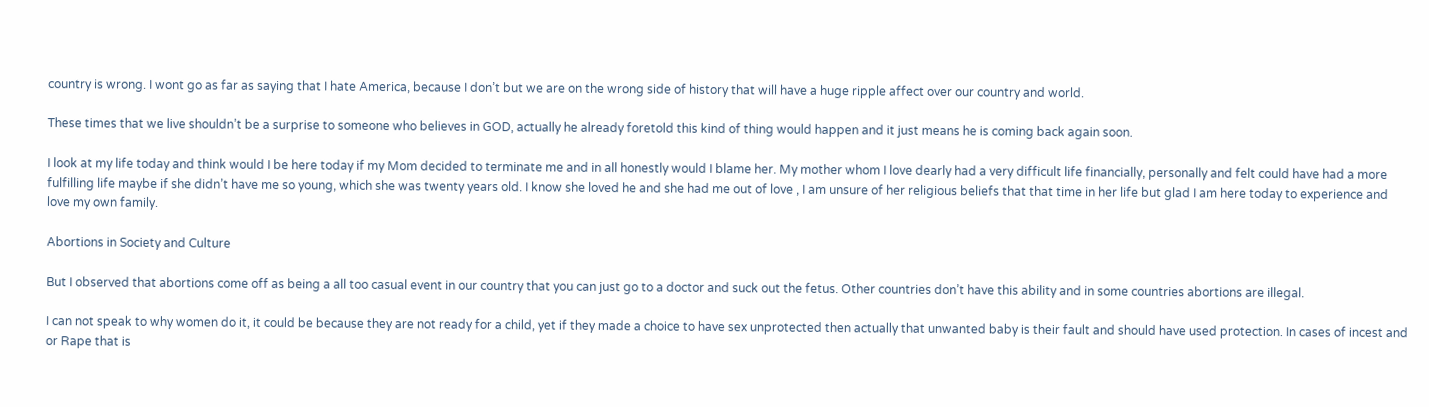country is wrong. I wont go as far as saying that I hate America, because I don’t but we are on the wrong side of history that will have a huge ripple affect over our country and world.

These times that we live shouldn’t be a surprise to someone who believes in GOD, actually he already foretold this kind of thing would happen and it just means he is coming back again soon.

I look at my life today and think would I be here today if my Mom decided to terminate me and in all honestly would I blame her. My mother whom I love dearly had a very difficult life financially, personally and felt could have had a more fulfilling life maybe if she didn’t have me so young, which she was twenty years old. I know she loved he and she had me out of love , I am unsure of her religious beliefs that that time in her life but glad I am here today to experience and love my own family.

Abortions in Society and Culture

But I observed that abortions come off as being a all too casual event in our country that you can just go to a doctor and suck out the fetus. Other countries don’t have this ability and in some countries abortions are illegal.

I can not speak to why women do it, it could be because they are not ready for a child, yet if they made a choice to have sex unprotected then actually that unwanted baby is their fault and should have used protection. In cases of incest and or Rape that is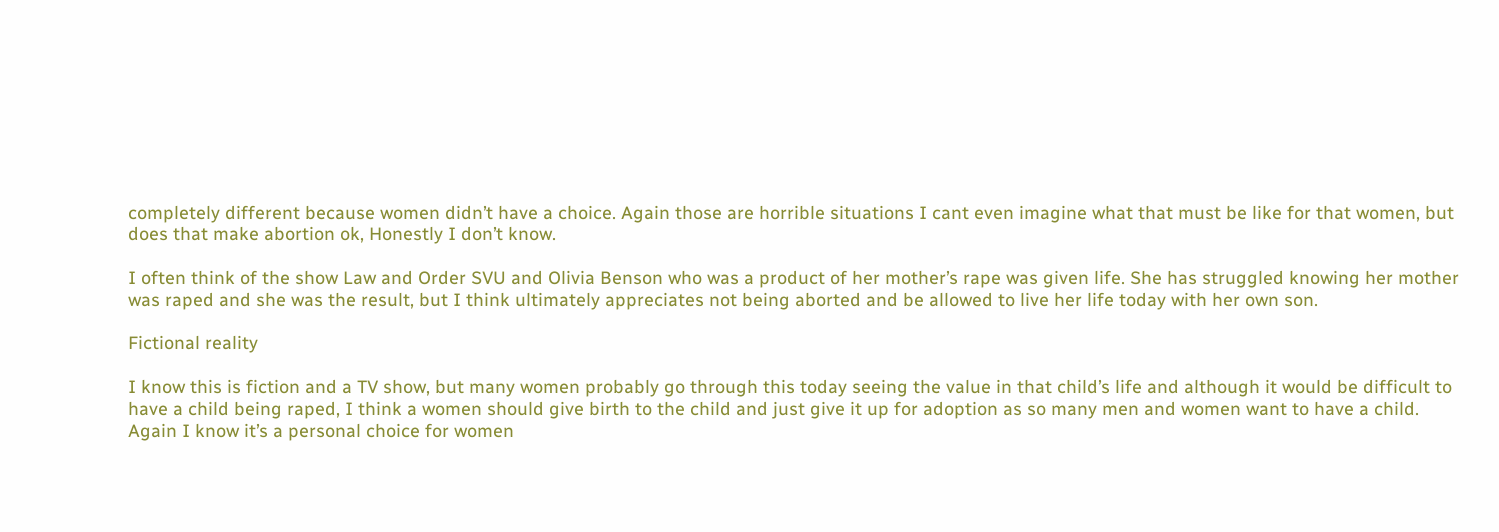completely different because women didn’t have a choice. Again those are horrible situations I cant even imagine what that must be like for that women, but does that make abortion ok, Honestly I don’t know.

I often think of the show Law and Order SVU and Olivia Benson who was a product of her mother’s rape was given life. She has struggled knowing her mother was raped and she was the result, but I think ultimately appreciates not being aborted and be allowed to live her life today with her own son.

Fictional reality

I know this is fiction and a TV show, but many women probably go through this today seeing the value in that child’s life and although it would be difficult to have a child being raped, I think a women should give birth to the child and just give it up for adoption as so many men and women want to have a child. Again I know it’s a personal choice for women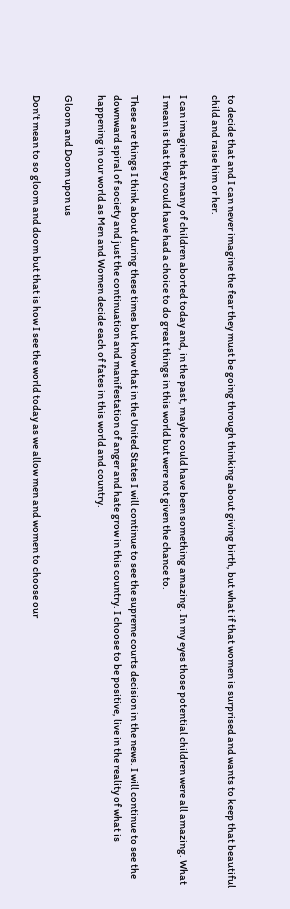to decide that and I can never imagine the fear they must be going through thinking about giving birth, but what if that women is surprised and wants to keep that beautiful child and raise him or her.

I can imagine that many of children aborted today and, in the past, maybe could have been something amazing. In my eyes those potential children were all amazing. What I mean is that they could have had a choice to do great things in this world but were not given the chance to.

These are things I think about during these times but know that in the United States I will continue to see the supreme courts decision in the news. I will continue to see the downward spiral of society and just the continuation and manifestation of anger and hate grow in this country. I choose to be positive, live in the reality of what is happening in our world as Men and Women decide each of fates in this world and country.

Gloom and Doom upon us

Don’t mean to so gloom and doom but that is how I see the world today as we allow men and women to choose our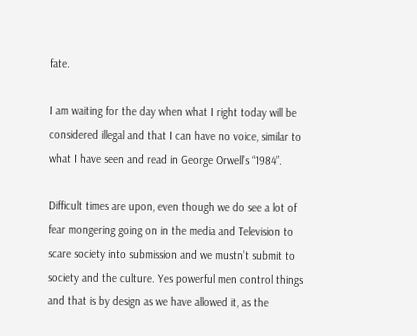fate.

I am waiting for the day when what I right today will be considered illegal and that I can have no voice, similar to what I have seen and read in George Orwell’s “1984”.

Difficult times are upon, even though we do see a lot of fear mongering going on in the media and Television to scare society into submission and we mustn’t submit to society and the culture. Yes powerful men control things and that is by design as we have allowed it, as the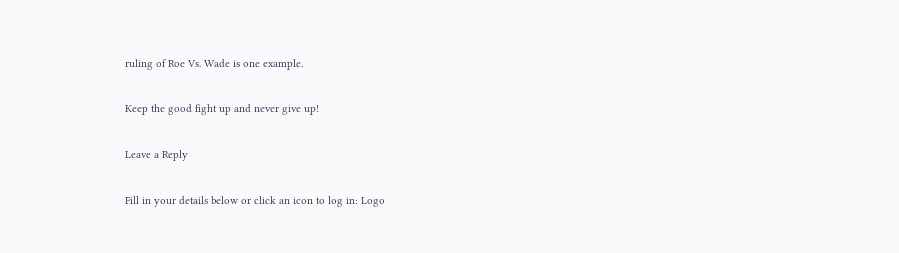ruling of Roe Vs. Wade is one example.

Keep the good fight up and never give up!

Leave a Reply

Fill in your details below or click an icon to log in: Logo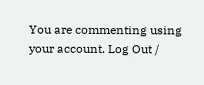You are commenting using your account. Log Out /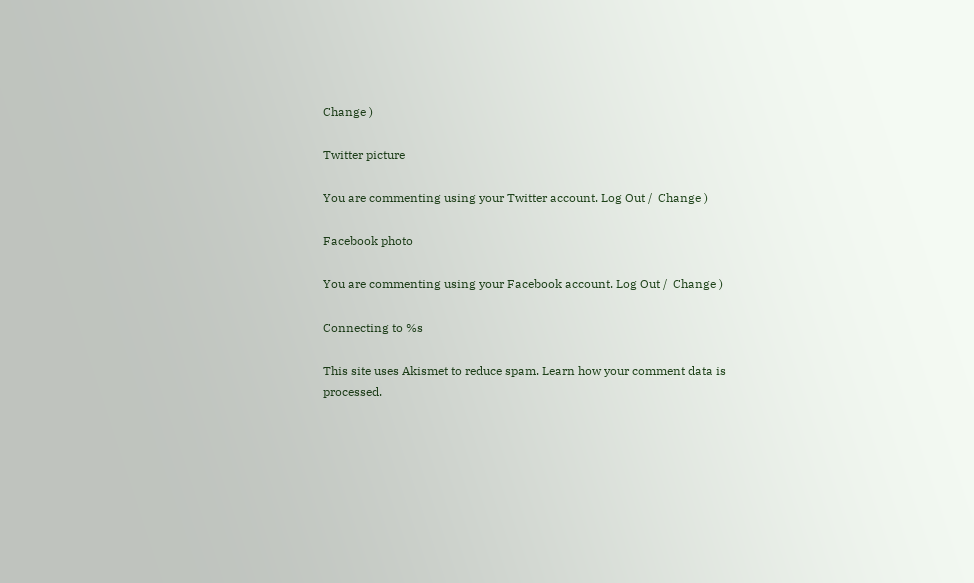Change )

Twitter picture

You are commenting using your Twitter account. Log Out /  Change )

Facebook photo

You are commenting using your Facebook account. Log Out /  Change )

Connecting to %s

This site uses Akismet to reduce spam. Learn how your comment data is processed.